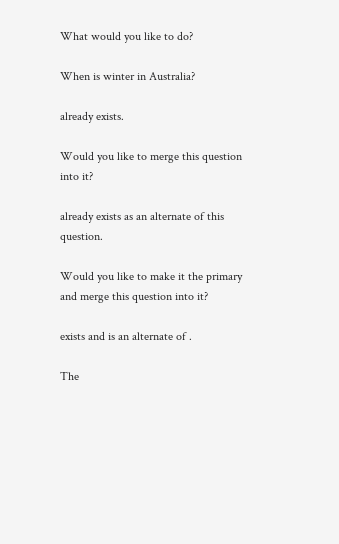What would you like to do?

When is winter in Australia?

already exists.

Would you like to merge this question into it?

already exists as an alternate of this question.

Would you like to make it the primary and merge this question into it?

exists and is an alternate of .

The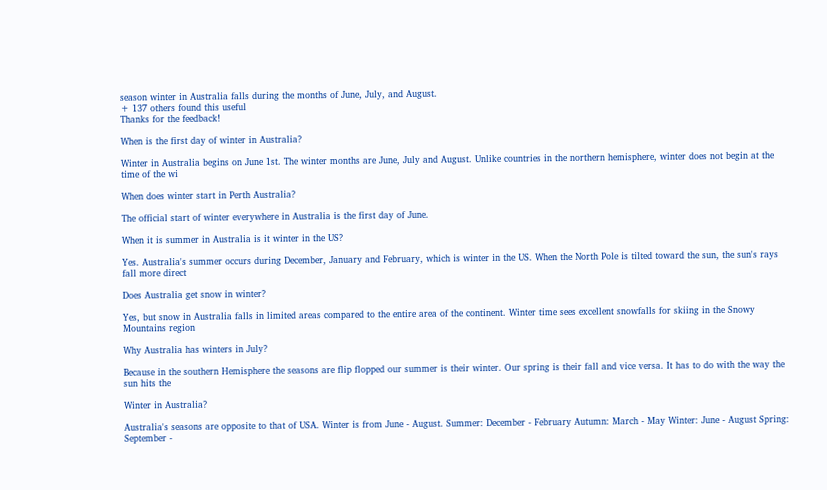season winter in Australia falls during the months of June, July, and August.
+ 137 others found this useful
Thanks for the feedback!

When is the first day of winter in Australia?

Winter in Australia begins on June 1st. The winter months are June, July and August. Unlike countries in the northern hemisphere, winter does not begin at the time of the wi

When does winter start in Perth Australia?

The official start of winter everywhere in Australia is the first day of June.

When it is summer in Australia is it winter in the US?

Yes. Australia's summer occurs during December, January and February, which is winter in the US. When the North Pole is tilted toward the sun, the sun's rays fall more direct

Does Australia get snow in winter?

Yes, but snow in Australia falls in limited areas compared to the entire area of the continent. Winter time sees excellent snowfalls for skiing in the Snowy Mountains region

Why Australia has winters in July?

Because in the southern Hemisphere the seasons are flip flopped our summer is their winter. Our spring is their fall and vice versa. It has to do with the way the sun hits the

Winter in Australia?

Australia's seasons are opposite to that of USA. Winter is from June - August. Summer: December - February Autumn: March - May Winter: June - August Spring: September -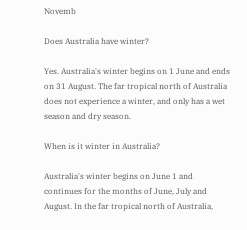Novemb

Does Australia have winter?

Yes. Australia's winter begins on 1 June and ends on 31 August. The far tropical north of Australia does not experience a winter, and only has a wet season and dry season.

When is it winter in Australia?

Australia's winter begins on June 1 and continues for the months of June, July and August. In the far tropical north of Australia,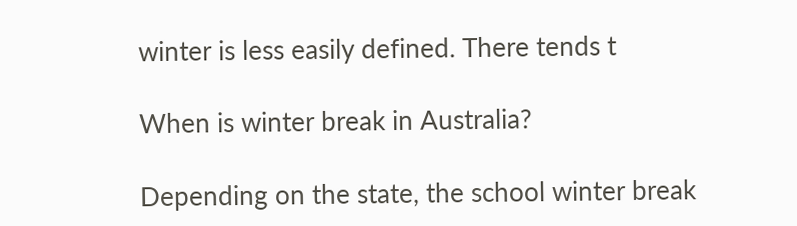winter is less easily defined. There tends t

When is winter break in Australia?

Depending on the state, the school winter break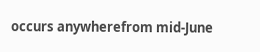occurs anywherefrom mid-June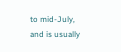to mid-July, and is usually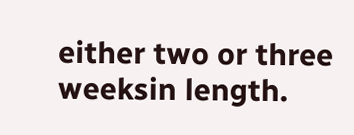either two or three weeksin length.